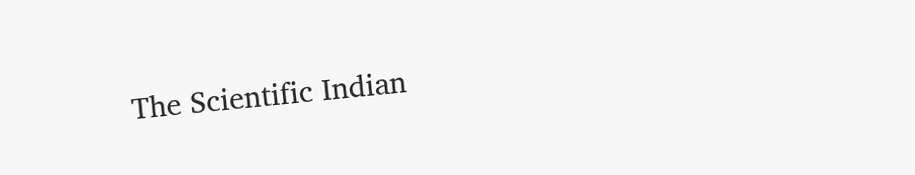The Scientific Indian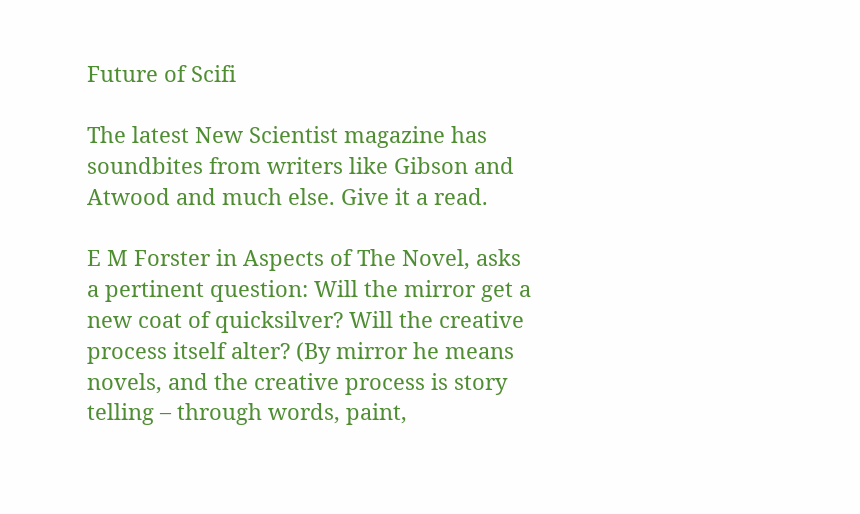Future of Scifi

The latest New Scientist magazine has soundbites from writers like Gibson and Atwood and much else. Give it a read.

E M Forster in Aspects of The Novel, asks a pertinent question: Will the mirror get a new coat of quicksilver? Will the creative process itself alter? (By mirror he means novels, and the creative process is story telling – through words, paint,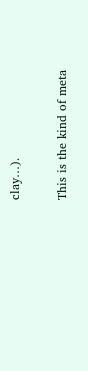clay…).

This is the kind of meta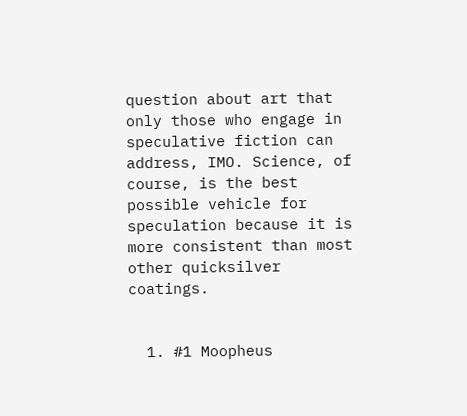question about art that only those who engage in speculative fiction can address, IMO. Science, of course, is the best possible vehicle for speculation because it is more consistent than most other quicksilver coatings.


  1. #1 Moopheus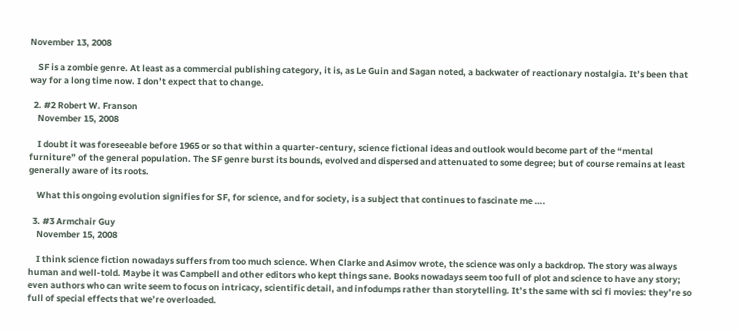November 13, 2008

    SF is a zombie genre. At least as a commercial publishing category, it is, as Le Guin and Sagan noted, a backwater of reactionary nostalgia. It’s been that way for a long time now. I don’t expect that to change.

  2. #2 Robert W. Franson
    November 15, 2008

    I doubt it was foreseeable before 1965 or so that within a quarter-century, science fictional ideas and outlook would become part of the “mental furniture” of the general population. The SF genre burst its bounds, evolved and dispersed and attenuated to some degree; but of course remains at least generally aware of its roots.

    What this ongoing evolution signifies for SF, for science, and for society, is a subject that continues to fascinate me ….

  3. #3 Armchair Guy
    November 15, 2008

    I think science fiction nowadays suffers from too much science. When Clarke and Asimov wrote, the science was only a backdrop. The story was always human and well-told. Maybe it was Campbell and other editors who kept things sane. Books nowadays seem too full of plot and science to have any story; even authors who can write seem to focus on intricacy, scientific detail, and infodumps rather than storytelling. It’s the same with sci fi movies: they’re so full of special effects that we’re overloaded.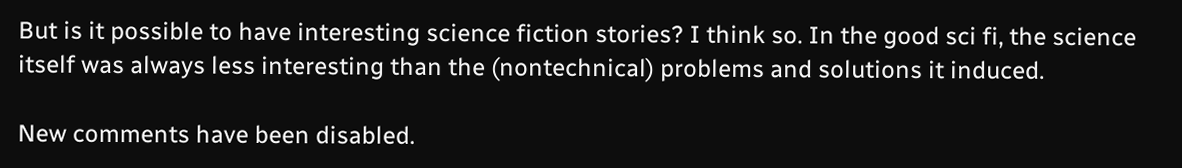But is it possible to have interesting science fiction stories? I think so. In the good sci fi, the science itself was always less interesting than the (nontechnical) problems and solutions it induced.

New comments have been disabled.